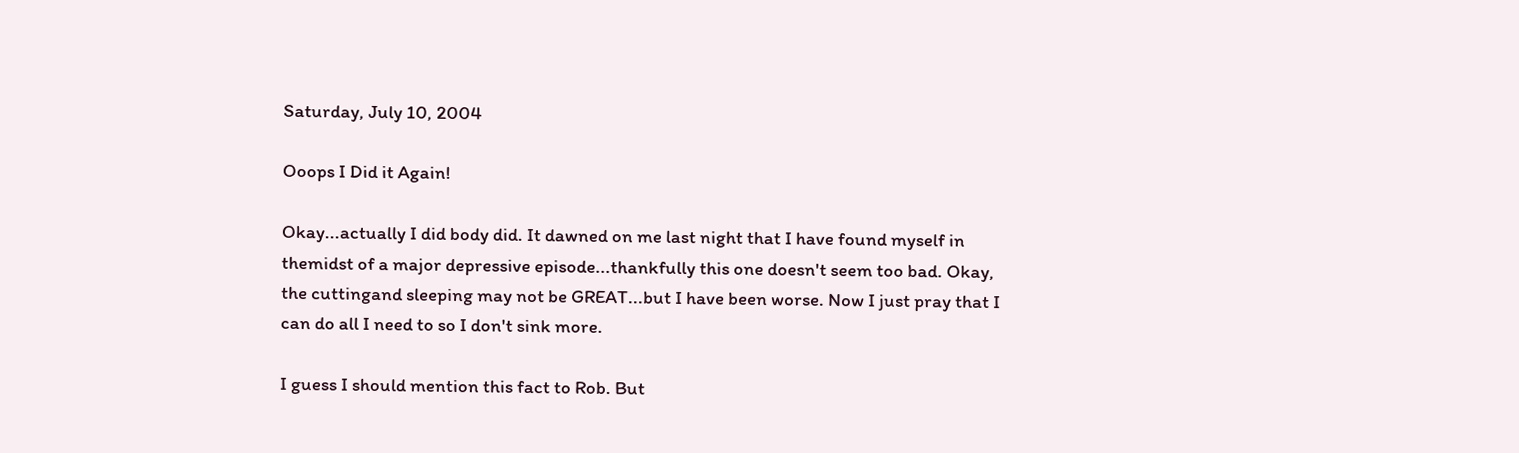Saturday, July 10, 2004

Ooops I Did it Again!

Okay...actually I did body did. It dawned on me last night that I have found myself in themidst of a major depressive episode...thankfully this one doesn't seem too bad. Okay, the cuttingand sleeping may not be GREAT...but I have been worse. Now I just pray that I can do all I need to so I don't sink more.

I guess I should mention this fact to Rob. But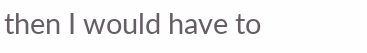then I would have to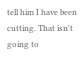tell him I have been cutting. That isn't going to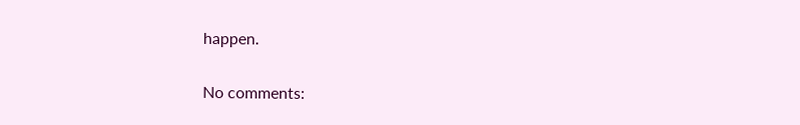happen.

No comments: